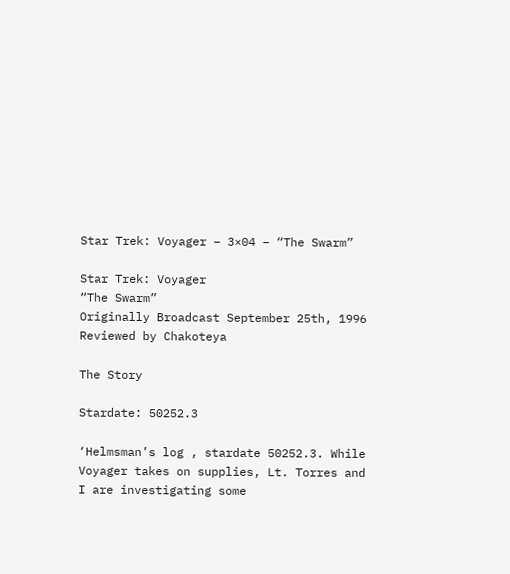Star Trek: Voyager – 3×04 – “The Swarm”

Star Trek: Voyager
“The Swarm”
Originally Broadcast September 25th, 1996
Reviewed by Chakoteya

The Story

Stardate: 50252.3

‘Helmsman’s log , stardate 50252.3. While Voyager takes on supplies, Lt. Torres and I are investigating some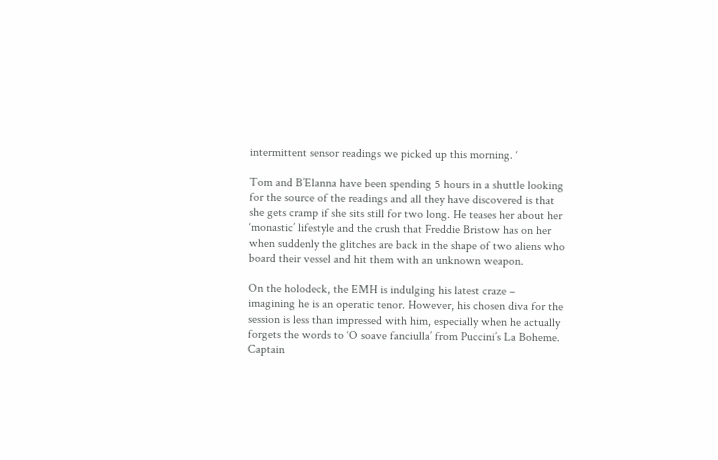intermittent sensor readings we picked up this morning. ‘

Tom and B’Elanna have been spending 5 hours in a shuttle looking for the source of the readings and all they have discovered is that she gets cramp if she sits still for two long. He teases her about her ‘monastic’ lifestyle and the crush that Freddie Bristow has on her when suddenly the glitches are back in the shape of two aliens who board their vessel and hit them with an unknown weapon.

On the holodeck, the EMH is indulging his latest craze – imagining he is an operatic tenor. However, his chosen diva for the session is less than impressed with him, especially when he actually forgets the words to ‘O soave fanciulla’ from Puccini’s La Boheme. Captain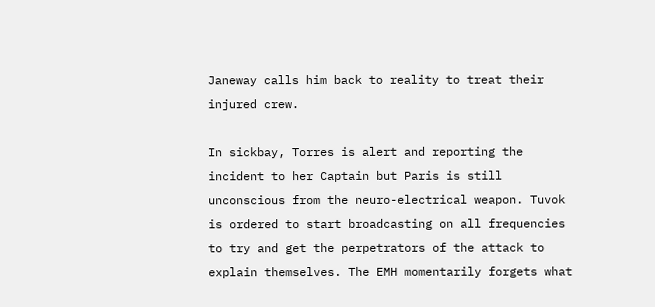Janeway calls him back to reality to treat their injured crew.

In sickbay, Torres is alert and reporting the incident to her Captain but Paris is still unconscious from the neuro-electrical weapon. Tuvok is ordered to start broadcasting on all frequencies to try and get the perpetrators of the attack to explain themselves. The EMH momentarily forgets what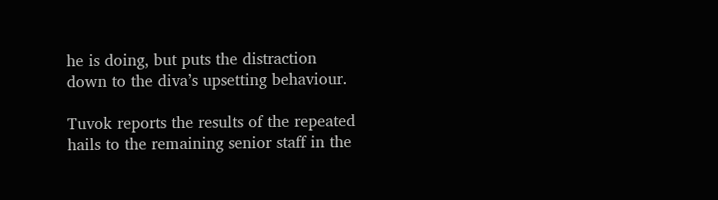he is doing, but puts the distraction down to the diva’s upsetting behaviour.

Tuvok reports the results of the repeated hails to the remaining senior staff in the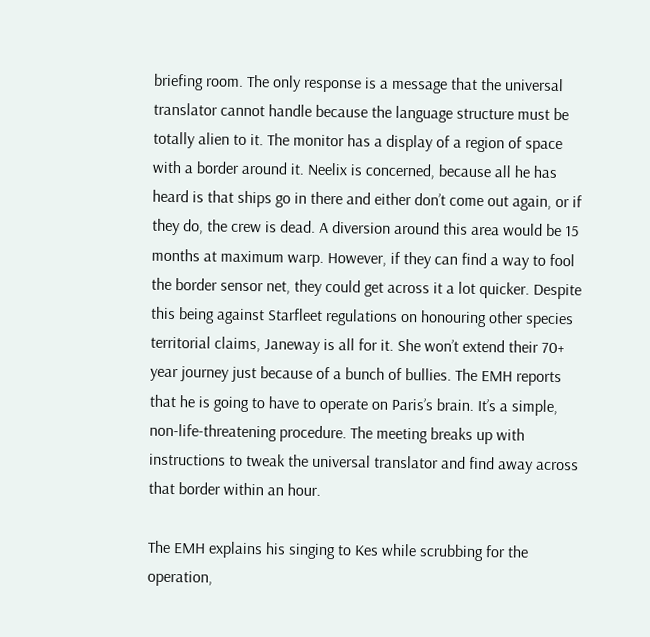briefing room. The only response is a message that the universal translator cannot handle because the language structure must be totally alien to it. The monitor has a display of a region of space with a border around it. Neelix is concerned, because all he has heard is that ships go in there and either don’t come out again, or if they do, the crew is dead. A diversion around this area would be 15 months at maximum warp. However, if they can find a way to fool the border sensor net, they could get across it a lot quicker. Despite this being against Starfleet regulations on honouring other species territorial claims, Janeway is all for it. She won’t extend their 70+ year journey just because of a bunch of bullies. The EMH reports that he is going to have to operate on Paris’s brain. It’s a simple, non-life-threatening procedure. The meeting breaks up with instructions to tweak the universal translator and find away across that border within an hour.

The EMH explains his singing to Kes while scrubbing for the operation,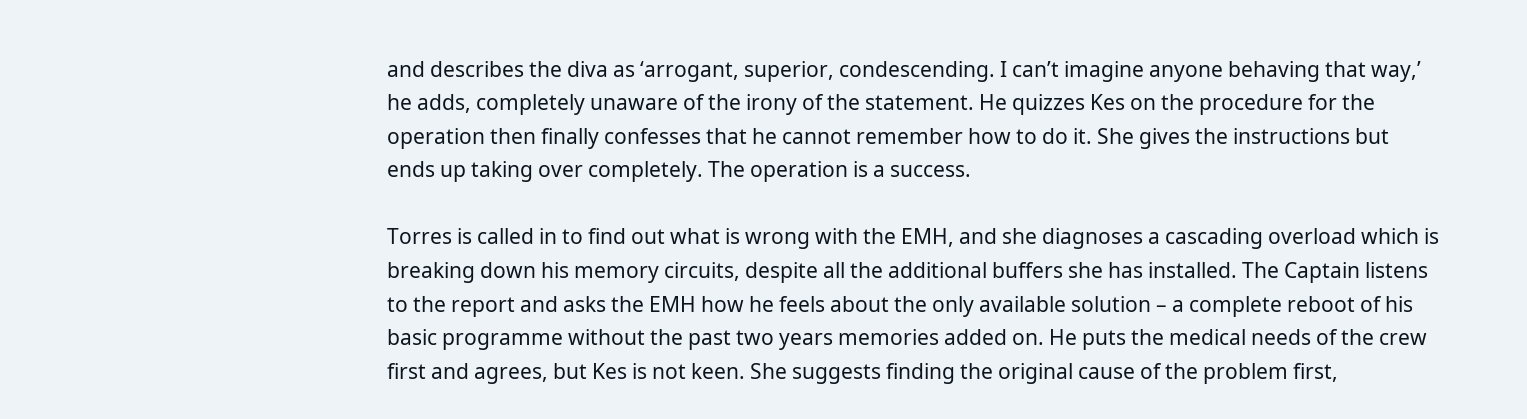and describes the diva as ‘arrogant, superior, condescending. I can’t imagine anyone behaving that way,’ he adds, completely unaware of the irony of the statement. He quizzes Kes on the procedure for the operation then finally confesses that he cannot remember how to do it. She gives the instructions but ends up taking over completely. The operation is a success.

Torres is called in to find out what is wrong with the EMH, and she diagnoses a cascading overload which is breaking down his memory circuits, despite all the additional buffers she has installed. The Captain listens to the report and asks the EMH how he feels about the only available solution – a complete reboot of his basic programme without the past two years memories added on. He puts the medical needs of the crew first and agrees, but Kes is not keen. She suggests finding the original cause of the problem first,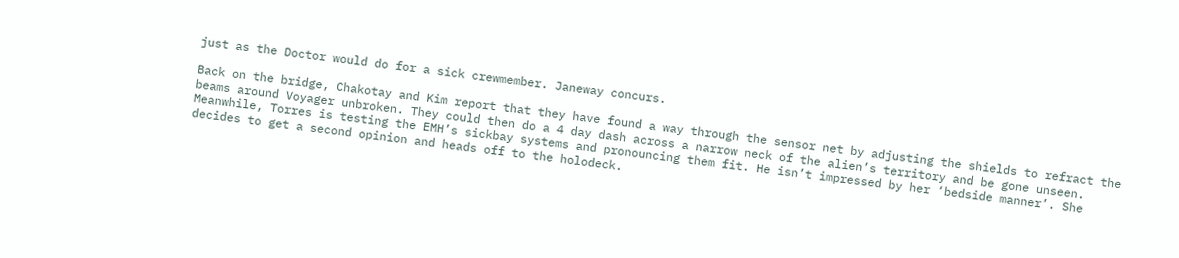just as the Doctor would do for a sick crewmember. Janeway concurs.

Back on the bridge, Chakotay and Kim report that they have found a way through the sensor net by adjusting the shields to refract the beams around Voyager unbroken. They could then do a 4 day dash across a narrow neck of the alien’s territory and be gone unseen. Meanwhile, Torres is testing the EMH’s sickbay systems and pronouncing them fit. He isn’t impressed by her ‘bedside manner’. She decides to get a second opinion and heads off to the holodeck.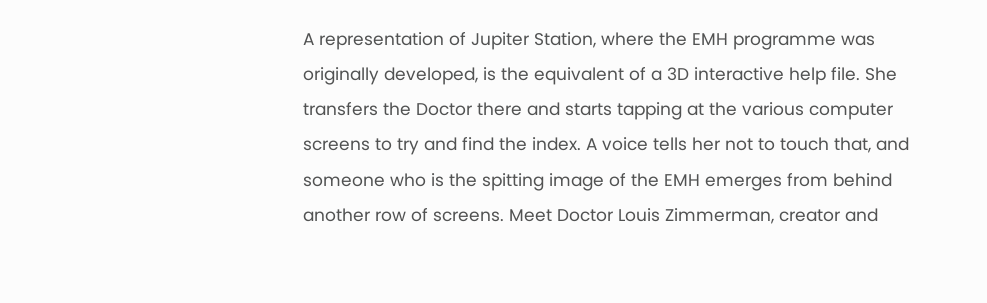A representation of Jupiter Station, where the EMH programme was originally developed, is the equivalent of a 3D interactive help file. She transfers the Doctor there and starts tapping at the various computer screens to try and find the index. A voice tells her not to touch that, and someone who is the spitting image of the EMH emerges from behind another row of screens. Meet Doctor Louis Zimmerman, creator and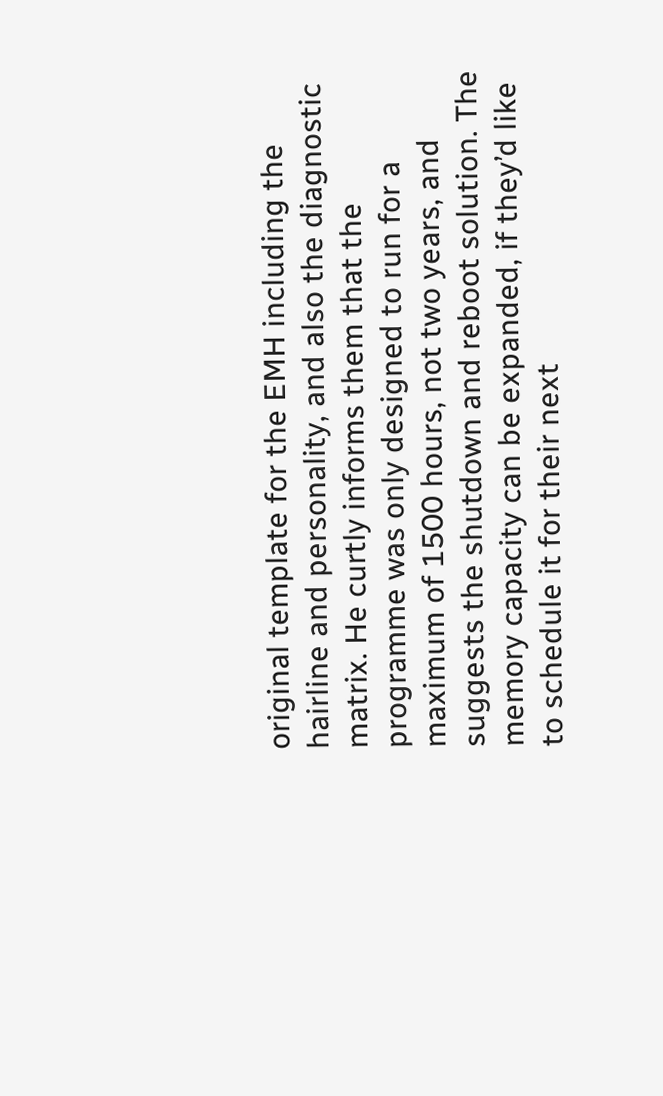original template for the EMH including the hairline and personality, and also the diagnostic matrix. He curtly informs them that the programme was only designed to run for a maximum of 1500 hours, not two years, and suggests the shutdown and reboot solution. The memory capacity can be expanded, if they’d like to schedule it for their next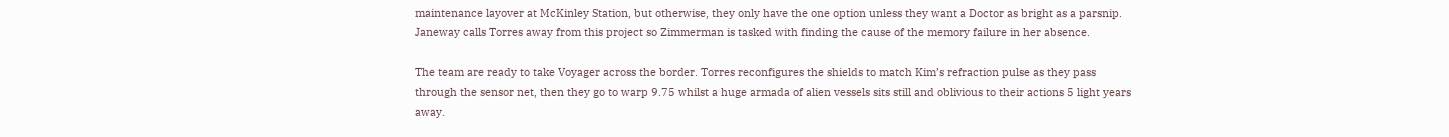maintenance layover at McKinley Station, but otherwise, they only have the one option unless they want a Doctor as bright as a parsnip. Janeway calls Torres away from this project so Zimmerman is tasked with finding the cause of the memory failure in her absence.

The team are ready to take Voyager across the border. Torres reconfigures the shields to match Kim’s refraction pulse as they pass through the sensor net, then they go to warp 9.75 whilst a huge armada of alien vessels sits still and oblivious to their actions 5 light years away.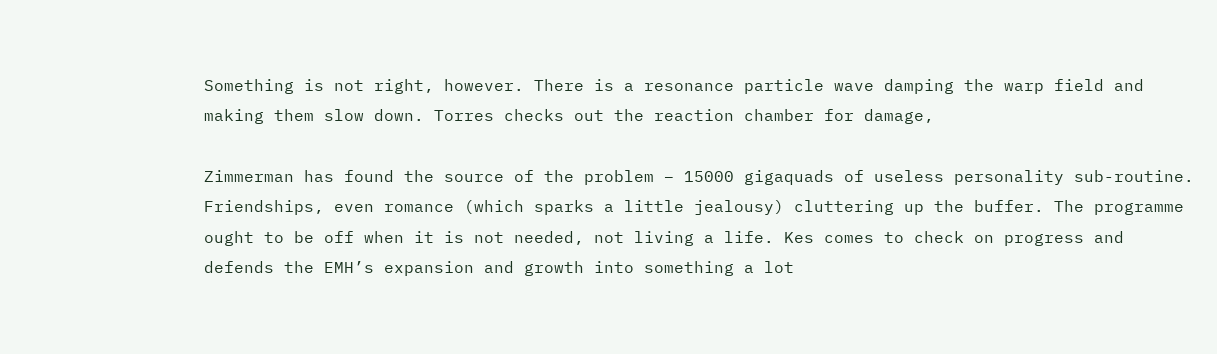Something is not right, however. There is a resonance particle wave damping the warp field and making them slow down. Torres checks out the reaction chamber for damage,

Zimmerman has found the source of the problem – 15000 gigaquads of useless personality sub-routine. Friendships, even romance (which sparks a little jealousy) cluttering up the buffer. The programme ought to be off when it is not needed, not living a life. Kes comes to check on progress and defends the EMH’s expansion and growth into something a lot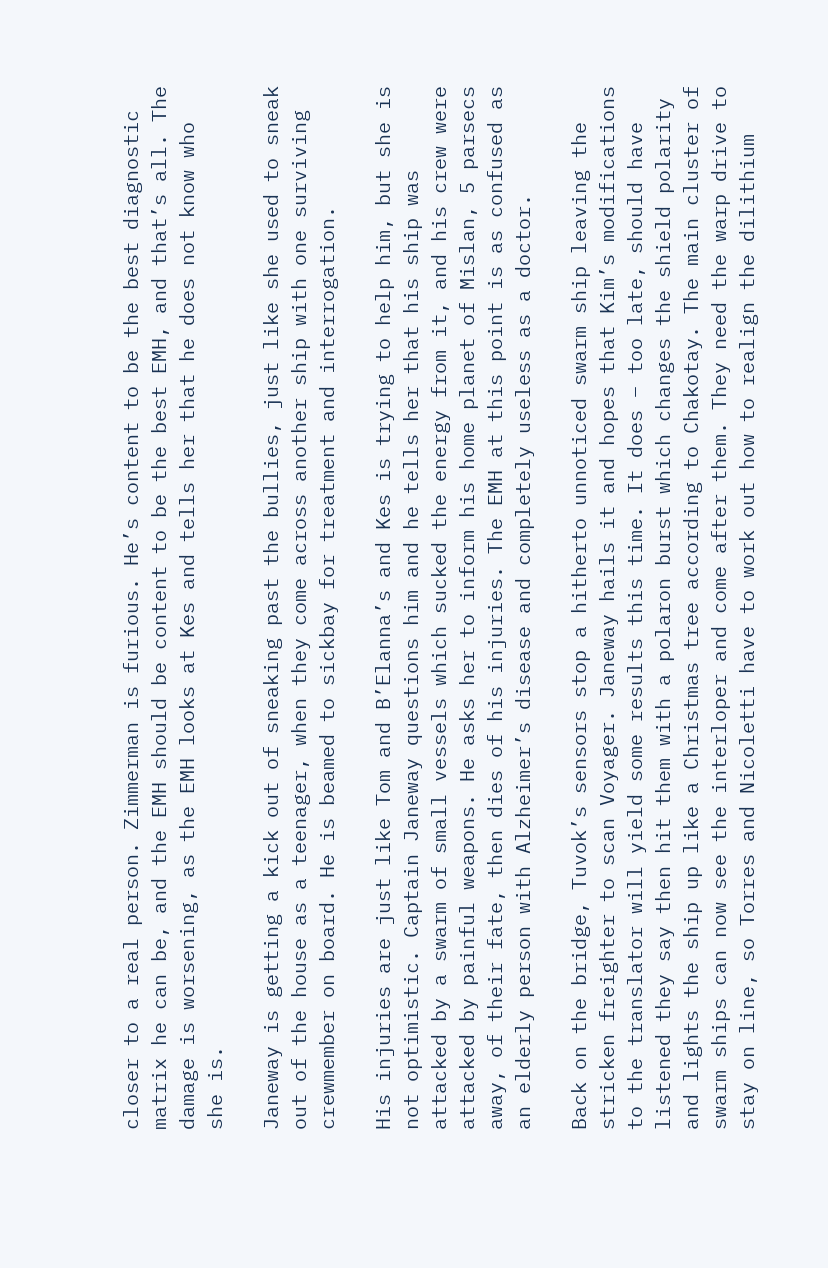closer to a real person. Zimmerman is furious. He’s content to be the best diagnostic matrix he can be, and the EMH should be content to be the best EMH, and that’s all. The damage is worsening, as the EMH looks at Kes and tells her that he does not know who she is.

Janeway is getting a kick out of sneaking past the bullies, just like she used to sneak out of the house as a teenager, when they come across another ship with one surviving crewmember on board. He is beamed to sickbay for treatment and interrogation.

His injuries are just like Tom and B’Elanna’s and Kes is trying to help him, but she is not optimistic. Captain Janeway questions him and he tells her that his ship was attacked by a swarm of small vessels which sucked the energy from it, and his crew were attacked by painful weapons. He asks her to inform his home planet of Mislan, 5 parsecs away, of their fate, then dies of his injuries. The EMH at this point is as confused as an elderly person with Alzheimer’s disease and completely useless as a doctor.

Back on the bridge, Tuvok’s sensors stop a hitherto unnoticed swarm ship leaving the stricken freighter to scan Voyager. Janeway hails it and hopes that Kim’s modifications to the translator will yield some results this time. It does – too late, should have listened they say then hit them with a polaron burst which changes the shield polarity and lights the ship up like a Christmas tree according to Chakotay. The main cluster of swarm ships can now see the interloper and come after them. They need the warp drive to stay on line, so Torres and Nicoletti have to work out how to realign the dilithium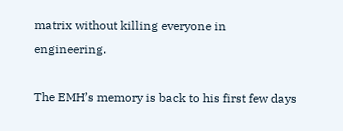matrix without killing everyone in engineering.

The EMH’s memory is back to his first few days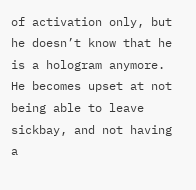of activation only, but he doesn’t know that he is a hologram anymore. He becomes upset at not being able to leave sickbay, and not having a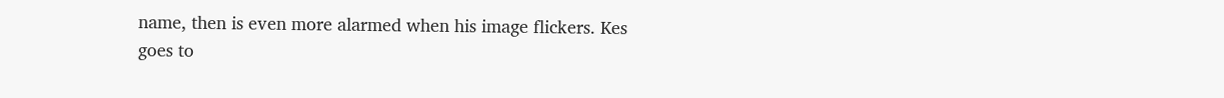name, then is even more alarmed when his image flickers. Kes goes to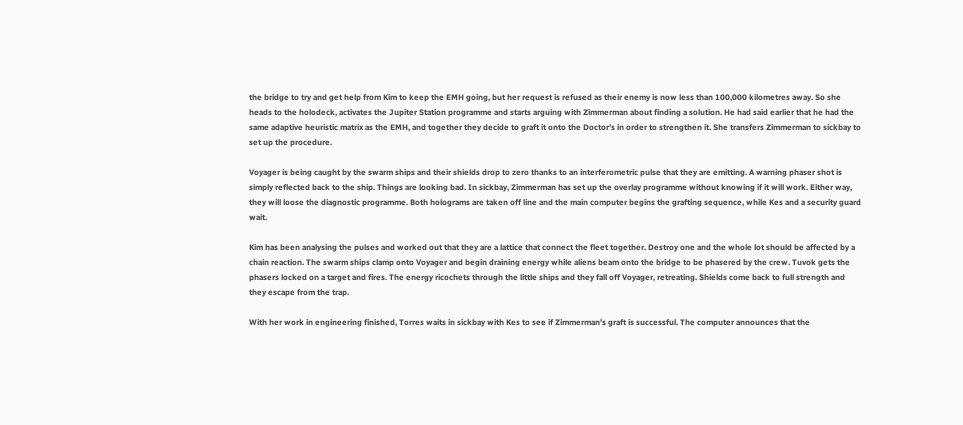the bridge to try and get help from Kim to keep the EMH going, but her request is refused as their enemy is now less than 100,000 kilometres away. So she heads to the holodeck, activates the Jupiter Station programme and starts arguing with Zimmerman about finding a solution. He had said earlier that he had the same adaptive heuristic matrix as the EMH, and together they decide to graft it onto the Doctor’s in order to strengthen it. She transfers Zimmerman to sickbay to set up the procedure.

Voyager is being caught by the swarm ships and their shields drop to zero thanks to an interferometric pulse that they are emitting. A warning phaser shot is simply reflected back to the ship. Things are looking bad. In sickbay, Zimmerman has set up the overlay programme without knowing if it will work. Either way, they will loose the diagnostic programme. Both holograms are taken off line and the main computer begins the grafting sequence, while Kes and a security guard wait.

Kim has been analysing the pulses and worked out that they are a lattice that connect the fleet together. Destroy one and the whole lot should be affected by a chain reaction. The swarm ships clamp onto Voyager and begin draining energy while aliens beam onto the bridge to be phasered by the crew. Tuvok gets the phasers locked on a target and fires. The energy ricochets through the little ships and they fall off Voyager, retreating. Shields come back to full strength and they escape from the trap.

With her work in engineering finished, Torres waits in sickbay with Kes to see if Zimmerman’s graft is successful. The computer announces that the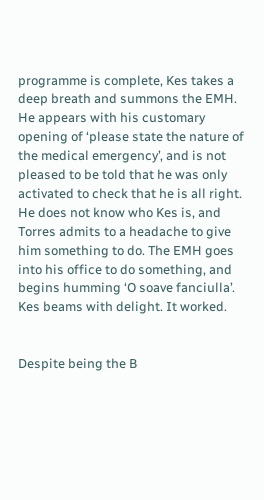programme is complete, Kes takes a deep breath and summons the EMH. He appears with his customary opening of ‘please state the nature of the medical emergency’, and is not pleased to be told that he was only activated to check that he is all right. He does not know who Kes is, and Torres admits to a headache to give him something to do. The EMH goes into his office to do something, and begins humming ‘O soave fanciulla’. Kes beams with delight. It worked.


Despite being the B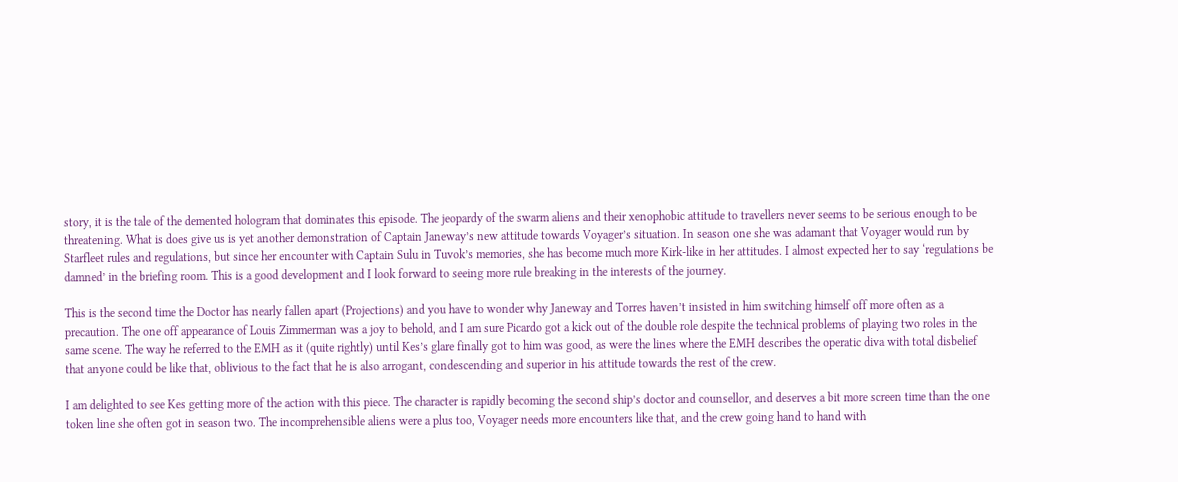story, it is the tale of the demented hologram that dominates this episode. The jeopardy of the swarm aliens and their xenophobic attitude to travellers never seems to be serious enough to be threatening. What is does give us is yet another demonstration of Captain Janeway’s new attitude towards Voyager’s situation. In season one she was adamant that Voyager would run by Starfleet rules and regulations, but since her encounter with Captain Sulu in Tuvok’s memories, she has become much more Kirk-like in her attitudes. I almost expected her to say ‘regulations be damned’ in the briefing room. This is a good development and I look forward to seeing more rule breaking in the interests of the journey.

This is the second time the Doctor has nearly fallen apart (Projections) and you have to wonder why Janeway and Torres haven’t insisted in him switching himself off more often as a precaution. The one off appearance of Louis Zimmerman was a joy to behold, and I am sure Picardo got a kick out of the double role despite the technical problems of playing two roles in the same scene. The way he referred to the EMH as it (quite rightly) until Kes’s glare finally got to him was good, as were the lines where the EMH describes the operatic diva with total disbelief that anyone could be like that, oblivious to the fact that he is also arrogant, condescending and superior in his attitude towards the rest of the crew.

I am delighted to see Kes getting more of the action with this piece. The character is rapidly becoming the second ship’s doctor and counsellor, and deserves a bit more screen time than the one token line she often got in season two. The incomprehensible aliens were a plus too, Voyager needs more encounters like that, and the crew going hand to hand with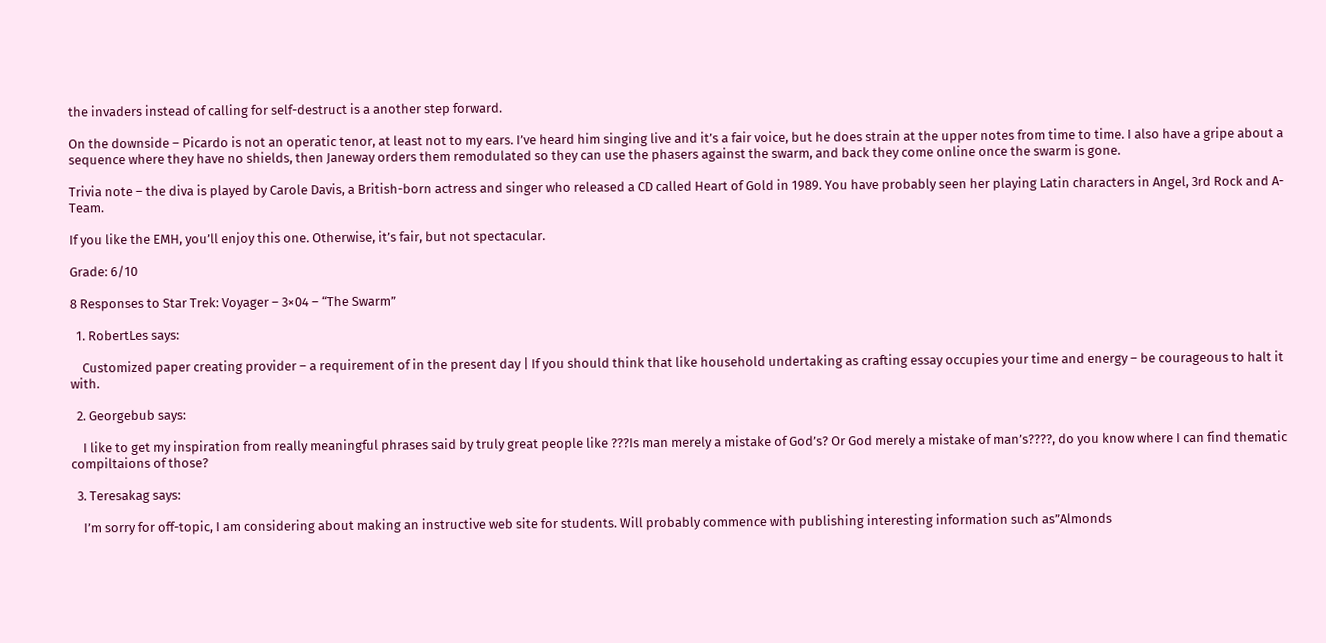the invaders instead of calling for self-destruct is a another step forward.

On the downside – Picardo is not an operatic tenor, at least not to my ears. I’ve heard him singing live and it’s a fair voice, but he does strain at the upper notes from time to time. I also have a gripe about a sequence where they have no shields, then Janeway orders them remodulated so they can use the phasers against the swarm, and back they come online once the swarm is gone.

Trivia note – the diva is played by Carole Davis, a British-born actress and singer who released a CD called Heart of Gold in 1989. You have probably seen her playing Latin characters in Angel, 3rd Rock and A-Team.

If you like the EMH, you’ll enjoy this one. Otherwise, it’s fair, but not spectacular.

Grade: 6/10

8 Responses to Star Trek: Voyager – 3×04 – “The Swarm”

  1. RobertLes says:

    Customized paper creating provider – a requirement of in the present day | If you should think that like household undertaking as crafting essay occupies your time and energy – be courageous to halt it with.

  2. Georgebub says:

    I like to get my inspiration from really meaningful phrases said by truly great people like ???Is man merely a mistake of God’s? Or God merely a mistake of man’s????, do you know where I can find thematic compiltaions of those?

  3. Teresakag says:

    I’m sorry for off-topic, I am considering about making an instructive web site for students. Will probably commence with publishing interesting information such as”Almonds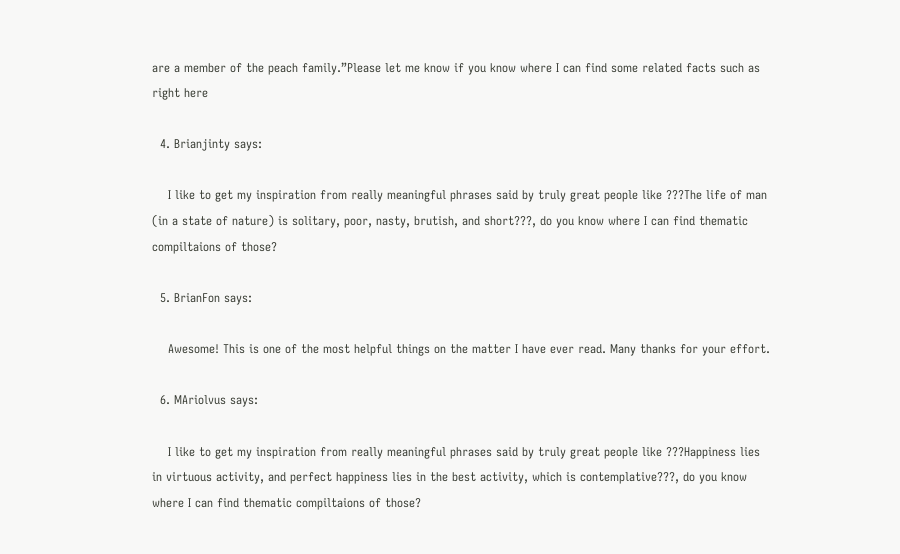are a member of the peach family.”Please let me know if you know where I can find some related facts such as right here

  4. Brianjinty says:

    I like to get my inspiration from really meaningful phrases said by truly great people like ???The life of man (in a state of nature) is solitary, poor, nasty, brutish, and short???, do you know where I can find thematic compiltaions of those?

  5. BrianFon says:

    Awesome! This is one of the most helpful things on the matter I have ever read. Many thanks for your effort.

  6. MAriolvus says:

    I like to get my inspiration from really meaningful phrases said by truly great people like ???Happiness lies in virtuous activity, and perfect happiness lies in the best activity, which is contemplative???, do you know where I can find thematic compiltaions of those?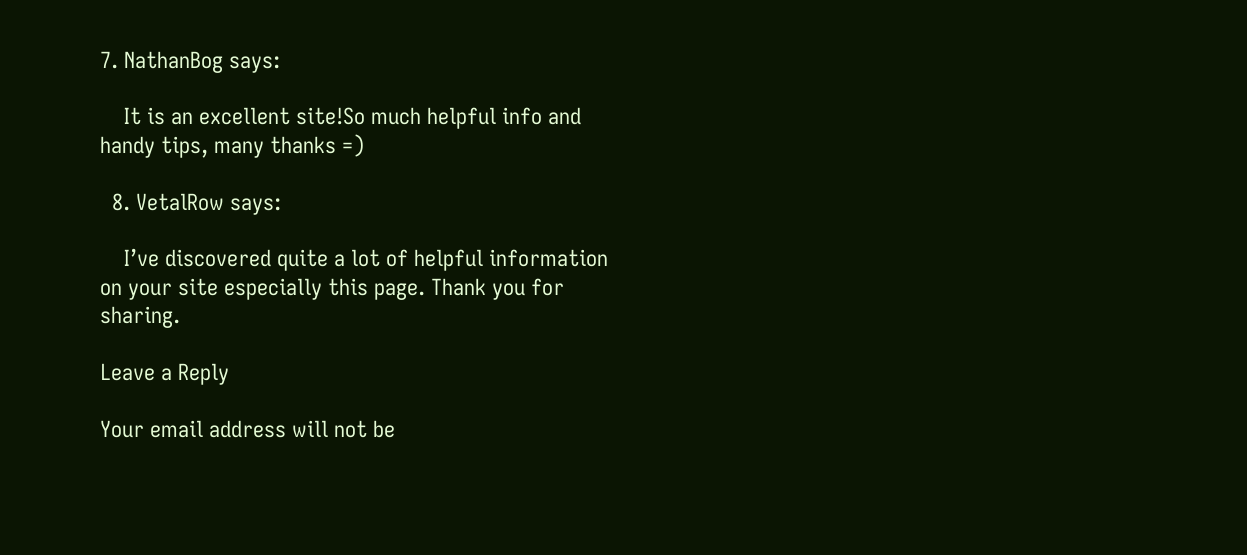7. NathanBog says:

    It is an excellent site!So much helpful info and handy tips, many thanks =)

  8. VetalRow says:

    I’ve discovered quite a lot of helpful information on your site especially this page. Thank you for sharing.

Leave a Reply

Your email address will not be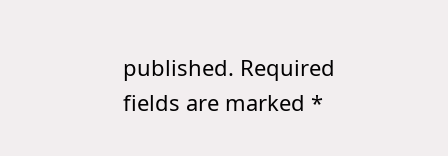published. Required fields are marked *